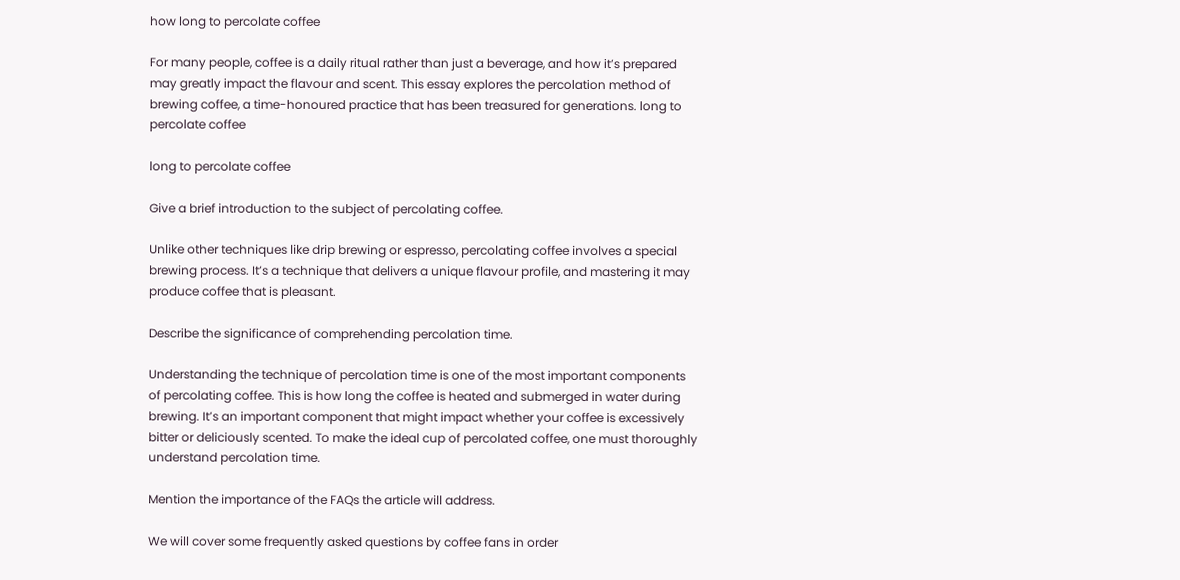how long to percolate coffee

For many people, coffee is a daily ritual rather than just a beverage, and how it’s prepared may greatly impact the flavour and scent. This essay explores the percolation method of brewing coffee, a time-honoured practice that has been treasured for generations. long to percolate coffee

long to percolate coffee

Give a brief introduction to the subject of percolating coffee.

Unlike other techniques like drip brewing or espresso, percolating coffee involves a special brewing process. It’s a technique that delivers a unique flavour profile, and mastering it may produce coffee that is pleasant.

Describe the significance of comprehending percolation time.

Understanding the technique of percolation time is one of the most important components of percolating coffee. This is how long the coffee is heated and submerged in water during brewing. It’s an important component that might impact whether your coffee is excessively bitter or deliciously scented. To make the ideal cup of percolated coffee, one must thoroughly understand percolation time.

Mention the importance of the FAQs the article will address.

We will cover some frequently asked questions by coffee fans in order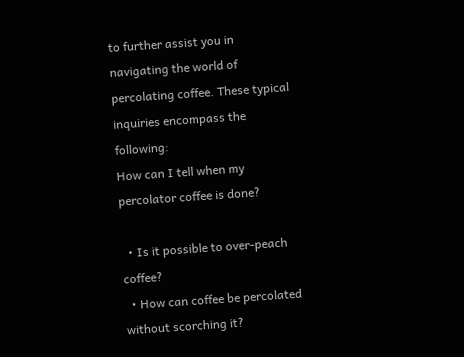to further assist you in navigating the world of percolating coffee. These typical inquiries encompass the following:
How can I tell when my percolator coffee is done?

  • Is it possible to over-peach coffee?
  • How can coffee be percolated without scorching it?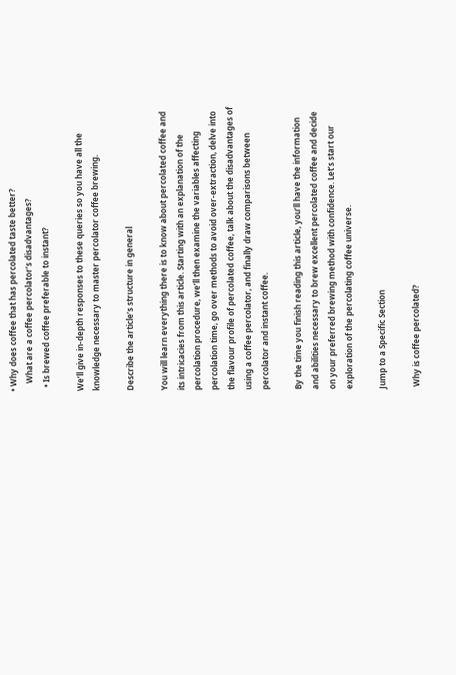• Why does coffee that has percolated taste better?
    What are a coffee percolator’s disadvantages?
  • Is brewed coffee preferable to instant?

We’ll give in-depth responses to these queries so you have all the knowledge necessary to master percolator coffee brewing.

Describe the article’s structure in general

You will learn everything there is to know about percolated coffee and its intricacies from this article. Starting with an explanation of the percolation procedure, we’ll then examine the variables affecting percolation time, go over methods to avoid over-extraction, delve into the flavour profile of percolated coffee, talk about the disadvantages of using a coffee percolator, and finally draw comparisons between percolator and instant coffee.

By the time you finish reading this article, you’ll have the information and abilities necessary to brew excellent percolated coffee and decide on your preferred brewing method with confidence. Let’s start our exploration of the percolating coffee universe.

Jump to a Specific Section

 Why is coffee percolated?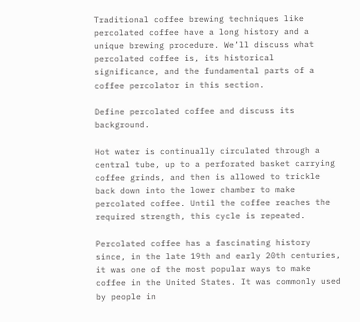Traditional coffee brewing techniques like percolated coffee have a long history and a unique brewing procedure. We’ll discuss what percolated coffee is, its historical significance, and the fundamental parts of a coffee percolator in this section.

Define percolated coffee and discuss its background.

Hot water is continually circulated through a central tube, up to a perforated basket carrying coffee grinds, and then is allowed to trickle back down into the lower chamber to make percolated coffee. Until the coffee reaches the required strength, this cycle is repeated.

Percolated coffee has a fascinating history since, in the late 19th and early 20th centuries, it was one of the most popular ways to make coffee in the United States. It was commonly used by people in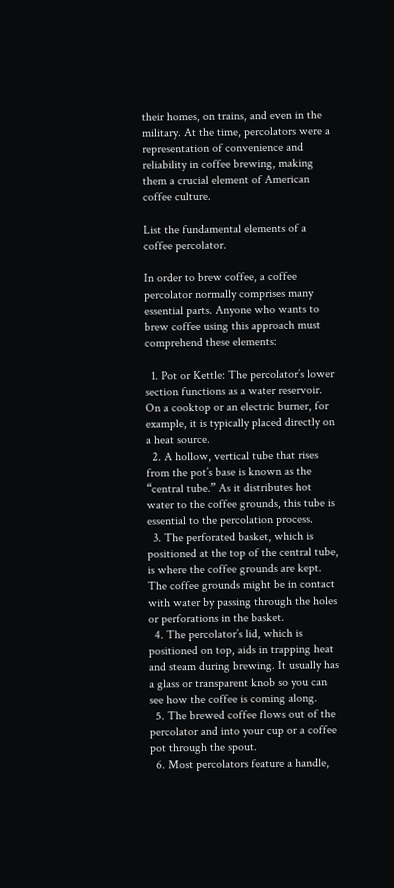their homes, on trains, and even in the military. At the time, percolators were a representation of convenience and reliability in coffee brewing, making them a crucial element of American coffee culture.

List the fundamental elements of a coffee percolator.

In order to brew coffee, a coffee percolator normally comprises many essential parts. Anyone who wants to brew coffee using this approach must comprehend these elements:

  1. Pot or Kettle: The percolator’s lower section functions as a water reservoir. On a cooktop or an electric burner, for example, it is typically placed directly on a heat source.
  2. A hollow, vertical tube that rises from the pot’s base is known as the “central tube.” As it distributes hot water to the coffee grounds, this tube is essential to the percolation process.
  3. The perforated basket, which is positioned at the top of the central tube, is where the coffee grounds are kept. The coffee grounds might be in contact with water by passing through the holes or perforations in the basket.
  4. The percolator’s lid, which is positioned on top, aids in trapping heat and steam during brewing. It usually has a glass or transparent knob so you can see how the coffee is coming along.
  5. The brewed coffee flows out of the percolator and into your cup or a coffee pot through the spout.
  6. Most percolators feature a handle,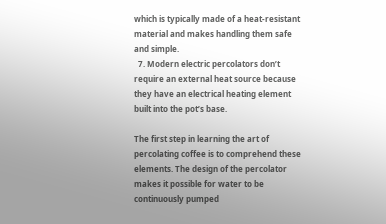which is typically made of a heat-resistant material and makes handling them safe and simple.
  7. Modern electric percolators don’t require an external heat source because they have an electrical heating element built into the pot’s base.

The first step in learning the art of percolating coffee is to comprehend these elements. The design of the percolator makes it possible for water to be continuously pumped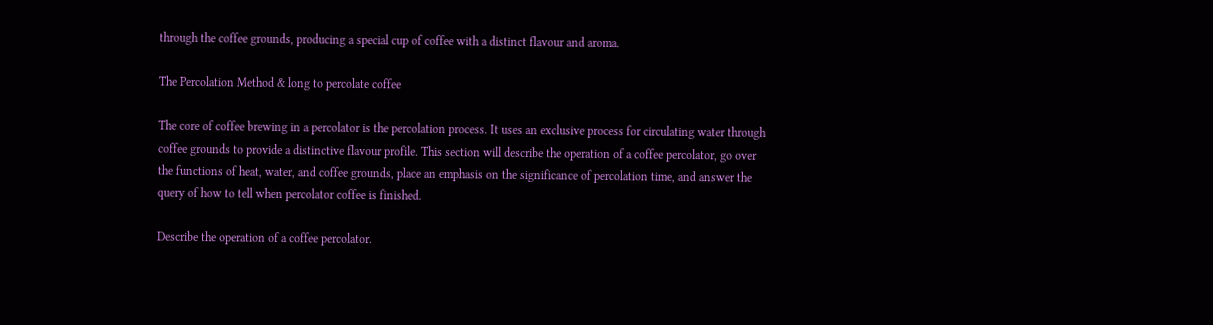through the coffee grounds, producing a special cup of coffee with a distinct flavour and aroma.

The Percolation Method & long to percolate coffee

The core of coffee brewing in a percolator is the percolation process. It uses an exclusive process for circulating water through coffee grounds to provide a distinctive flavour profile. This section will describe the operation of a coffee percolator, go over the functions of heat, water, and coffee grounds, place an emphasis on the significance of percolation time, and answer the query of how to tell when percolator coffee is finished.

Describe the operation of a coffee percolator.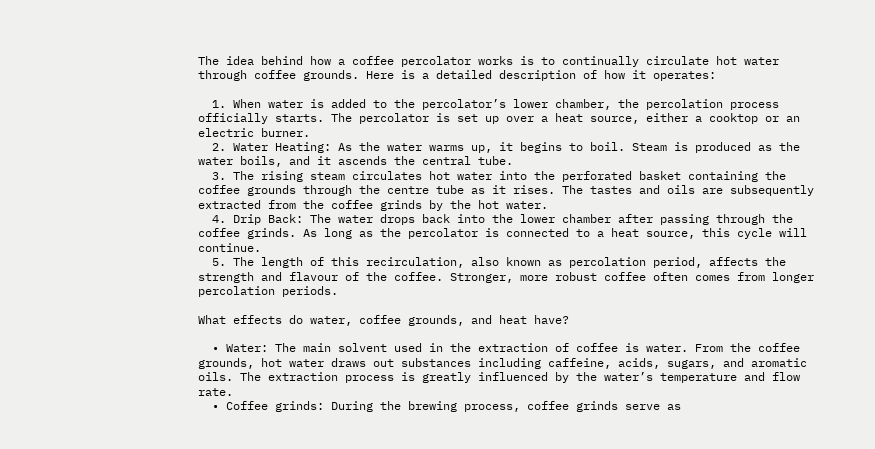The idea behind how a coffee percolator works is to continually circulate hot water through coffee grounds. Here is a detailed description of how it operates:

  1. When water is added to the percolator’s lower chamber, the percolation process officially starts. The percolator is set up over a heat source, either a cooktop or an electric burner.
  2. Water Heating: As the water warms up, it begins to boil. Steam is produced as the water boils, and it ascends the central tube.
  3. The rising steam circulates hot water into the perforated basket containing the coffee grounds through the centre tube as it rises. The tastes and oils are subsequently extracted from the coffee grinds by the hot water.
  4. Drip Back: The water drops back into the lower chamber after passing through the coffee grinds. As long as the percolator is connected to a heat source, this cycle will continue.
  5. The length of this recirculation, also known as percolation period, affects the strength and flavour of the coffee. Stronger, more robust coffee often comes from longer percolation periods.

What effects do water, coffee grounds, and heat have?

  • Water: The main solvent used in the extraction of coffee is water. From the coffee grounds, hot water draws out substances including caffeine, acids, sugars, and aromatic oils. The extraction process is greatly influenced by the water’s temperature and flow rate.
  • Coffee grinds: During the brewing process, coffee grinds serve as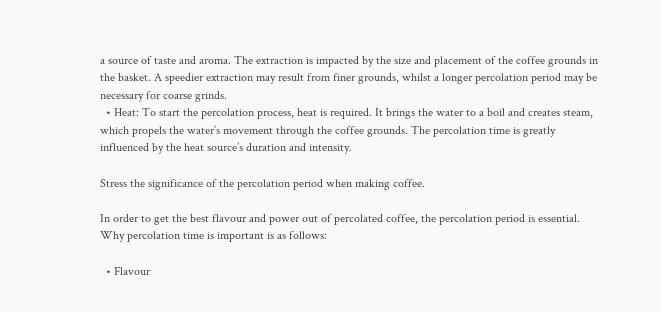a source of taste and aroma. The extraction is impacted by the size and placement of the coffee grounds in the basket. A speedier extraction may result from finer grounds, whilst a longer percolation period may be necessary for coarse grinds.
  • Heat: To start the percolation process, heat is required. It brings the water to a boil and creates steam, which propels the water’s movement through the coffee grounds. The percolation time is greatly influenced by the heat source’s duration and intensity.

Stress the significance of the percolation period when making coffee.

In order to get the best flavour and power out of percolated coffee, the percolation period is essential. Why percolation time is important is as follows:

  • Flavour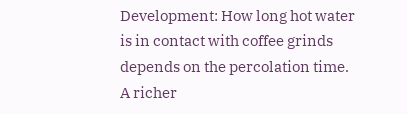Development: How long hot water is in contact with coffee grinds depends on the percolation time. A richer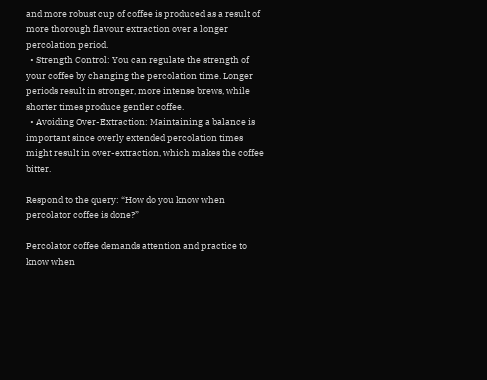and more robust cup of coffee is produced as a result of more thorough flavour extraction over a longer percolation period.
  • Strength Control: You can regulate the strength of your coffee by changing the percolation time. Longer periods result in stronger, more intense brews, while shorter times produce gentler coffee.
  • Avoiding Over-Extraction: Maintaining a balance is important since overly extended percolation times might result in over-extraction, which makes the coffee bitter.

Respond to the query: “How do you know when percolator coffee is done?”

Percolator coffee demands attention and practice to know when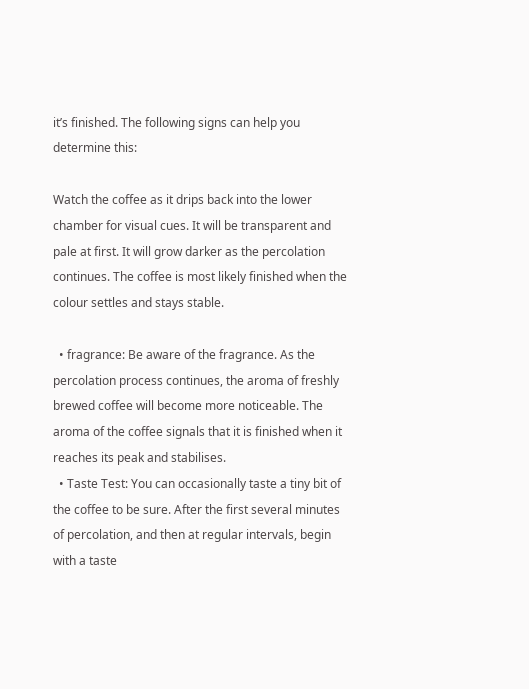it’s finished. The following signs can help you determine this:

Watch the coffee as it drips back into the lower chamber for visual cues. It will be transparent and pale at first. It will grow darker as the percolation continues. The coffee is most likely finished when the colour settles and stays stable.

  • fragrance: Be aware of the fragrance. As the percolation process continues, the aroma of freshly brewed coffee will become more noticeable. The aroma of the coffee signals that it is finished when it reaches its peak and stabilises.
  • Taste Test: You can occasionally taste a tiny bit of the coffee to be sure. After the first several minutes of percolation, and then at regular intervals, begin with a taste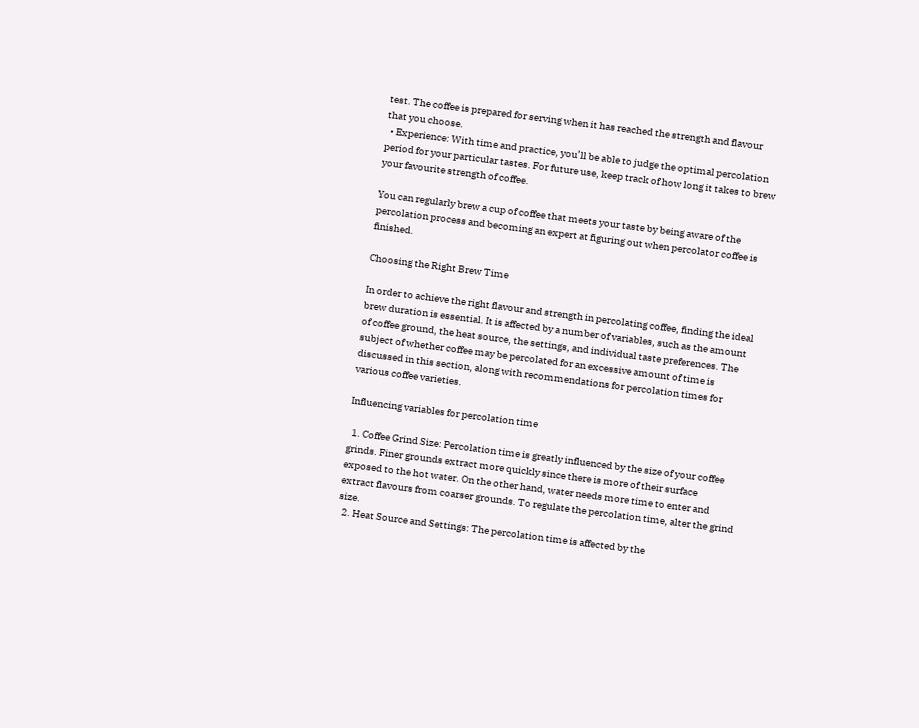test. The coffee is prepared for serving when it has reached the strength and flavour that you choose.
  • Experience: With time and practice, you’ll be able to judge the optimal percolation period for your particular tastes. For future use, keep track of how long it takes to brew your favourite strength of coffee.

You can regularly brew a cup of coffee that meets your taste by being aware of the percolation process and becoming an expert at figuring out when percolator coffee is finished.

Choosing the Right Brew Time

In order to achieve the right flavour and strength in percolating coffee, finding the ideal brew duration is essential. It is affected by a number of variables, such as the amount of coffee ground, the heat source, the settings, and individual taste preferences. The subject of whether coffee may be percolated for an excessive amount of time is discussed in this section, along with recommendations for percolation times for various coffee varieties.

Influencing variables for percolation time

  1. Coffee Grind Size: Percolation time is greatly influenced by the size of your coffee grinds. Finer grounds extract more quickly since there is more of their surface exposed to the hot water. On the other hand, water needs more time to enter and extract flavours from coarser grounds. To regulate the percolation time, alter the grind size.
  2. Heat Source and Settings: The percolation time is affected by the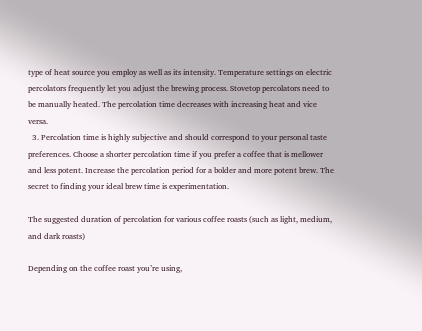type of heat source you employ as well as its intensity. Temperature settings on electric percolators frequently let you adjust the brewing process. Stovetop percolators need to be manually heated. The percolation time decreases with increasing heat and vice versa.
  3. Percolation time is highly subjective and should correspond to your personal taste preferences. Choose a shorter percolation time if you prefer a coffee that is mellower and less potent. Increase the percolation period for a bolder and more potent brew. The secret to finding your ideal brew time is experimentation.

The suggested duration of percolation for various coffee roasts (such as light, medium, and dark roasts)

Depending on the coffee roast you’re using,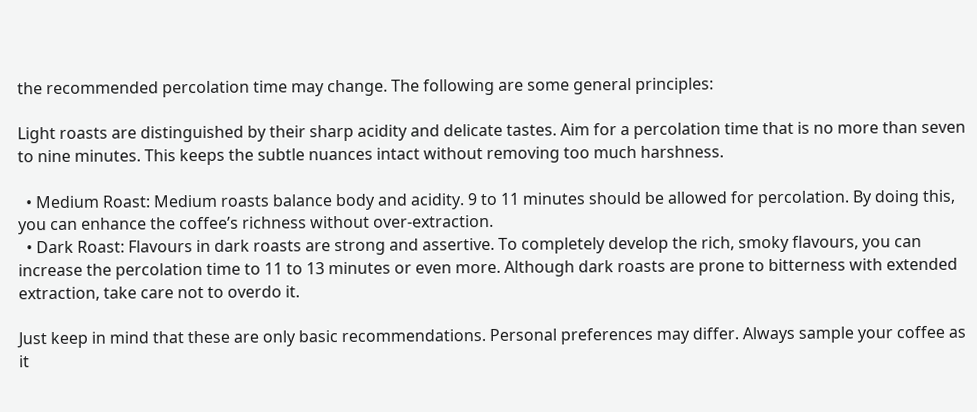the recommended percolation time may change. The following are some general principles:

Light roasts are distinguished by their sharp acidity and delicate tastes. Aim for a percolation time that is no more than seven to nine minutes. This keeps the subtle nuances intact without removing too much harshness.

  • Medium Roast: Medium roasts balance body and acidity. 9 to 11 minutes should be allowed for percolation. By doing this, you can enhance the coffee’s richness without over-extraction.
  • Dark Roast: Flavours in dark roasts are strong and assertive. To completely develop the rich, smoky flavours, you can increase the percolation time to 11 to 13 minutes or even more. Although dark roasts are prone to bitterness with extended extraction, take care not to overdo it.

Just keep in mind that these are only basic recommendations. Personal preferences may differ. Always sample your coffee as it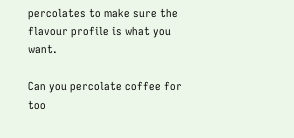percolates to make sure the flavour profile is what you want.

Can you percolate coffee for too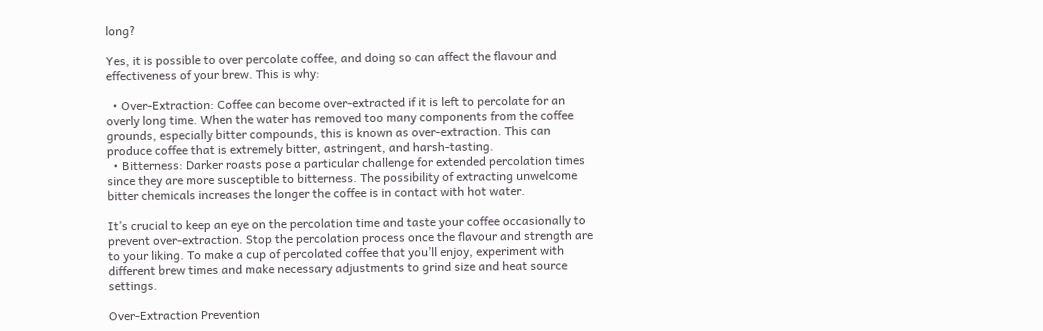long?

Yes, it is possible to over percolate coffee, and doing so can affect the flavour and effectiveness of your brew. This is why:

  • Over-Extraction: Coffee can become over-extracted if it is left to percolate for an overly long time. When the water has removed too many components from the coffee grounds, especially bitter compounds, this is known as over-extraction. This can produce coffee that is extremely bitter, astringent, and harsh-tasting.
  • Bitterness: Darker roasts pose a particular challenge for extended percolation times since they are more susceptible to bitterness. The possibility of extracting unwelcome bitter chemicals increases the longer the coffee is in contact with hot water.

It’s crucial to keep an eye on the percolation time and taste your coffee occasionally to prevent over-extraction. Stop the percolation process once the flavour and strength are to your liking. To make a cup of percolated coffee that you’ll enjoy, experiment with different brew times and make necessary adjustments to grind size and heat source settings.

Over-Extraction Prevention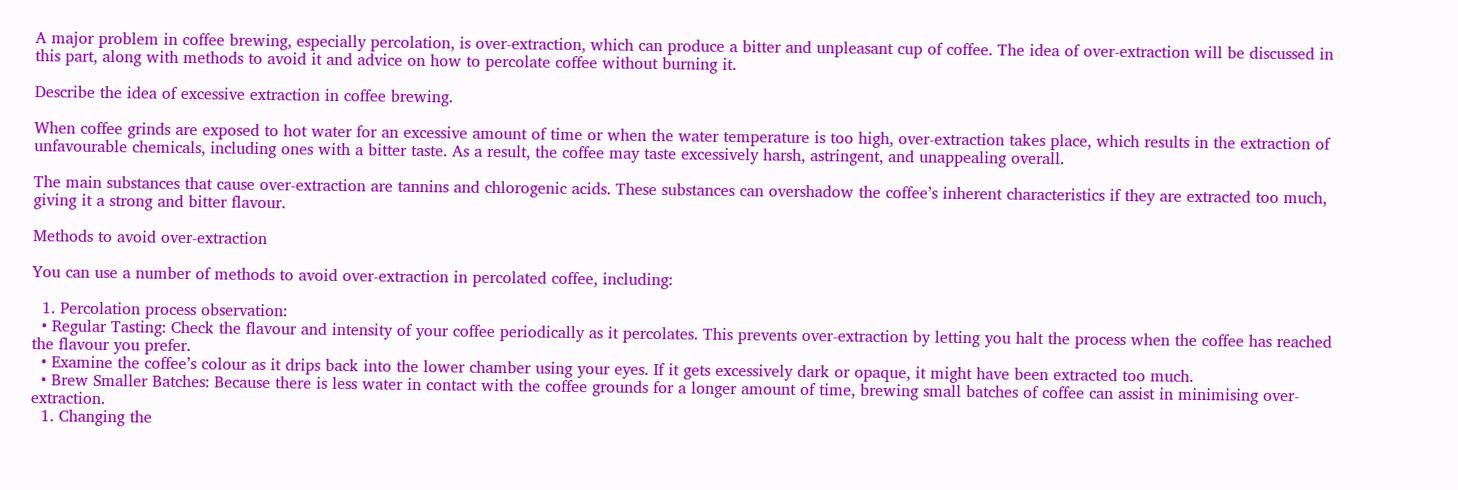A major problem in coffee brewing, especially percolation, is over-extraction, which can produce a bitter and unpleasant cup of coffee. The idea of over-extraction will be discussed in this part, along with methods to avoid it and advice on how to percolate coffee without burning it.

Describe the idea of excessive extraction in coffee brewing.

When coffee grinds are exposed to hot water for an excessive amount of time or when the water temperature is too high, over-extraction takes place, which results in the extraction of unfavourable chemicals, including ones with a bitter taste. As a result, the coffee may taste excessively harsh, astringent, and unappealing overall.

The main substances that cause over-extraction are tannins and chlorogenic acids. These substances can overshadow the coffee’s inherent characteristics if they are extracted too much, giving it a strong and bitter flavour.

Methods to avoid over-extraction

You can use a number of methods to avoid over-extraction in percolated coffee, including:

  1. Percolation process observation:
  • Regular Tasting: Check the flavour and intensity of your coffee periodically as it percolates. This prevents over-extraction by letting you halt the process when the coffee has reached the flavour you prefer.
  • Examine the coffee’s colour as it drips back into the lower chamber using your eyes. If it gets excessively dark or opaque, it might have been extracted too much.
  • Brew Smaller Batches: Because there is less water in contact with the coffee grounds for a longer amount of time, brewing small batches of coffee can assist in minimising over-extraction.
  1. Changing the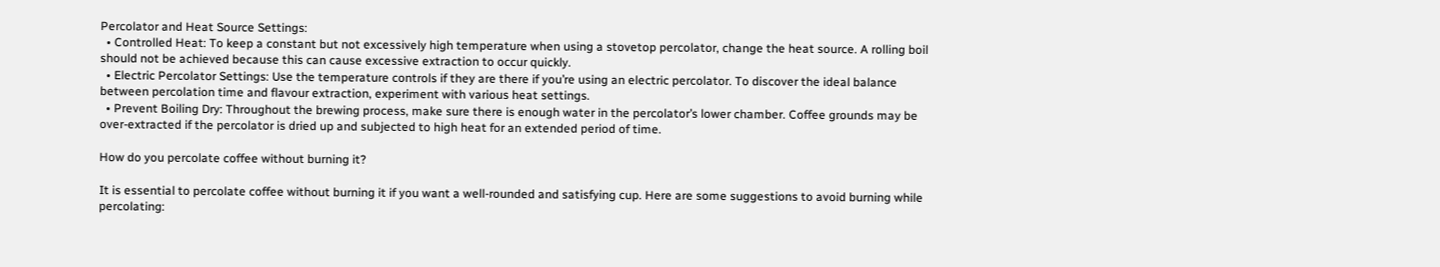Percolator and Heat Source Settings:
  • Controlled Heat: To keep a constant but not excessively high temperature when using a stovetop percolator, change the heat source. A rolling boil should not be achieved because this can cause excessive extraction to occur quickly.
  • Electric Percolator Settings: Use the temperature controls if they are there if you’re using an electric percolator. To discover the ideal balance between percolation time and flavour extraction, experiment with various heat settings.
  • Prevent Boiling Dry: Throughout the brewing process, make sure there is enough water in the percolator’s lower chamber. Coffee grounds may be over-extracted if the percolator is dried up and subjected to high heat for an extended period of time.

How do you percolate coffee without burning it?

It is essential to percolate coffee without burning it if you want a well-rounded and satisfying cup. Here are some suggestions to avoid burning while percolating: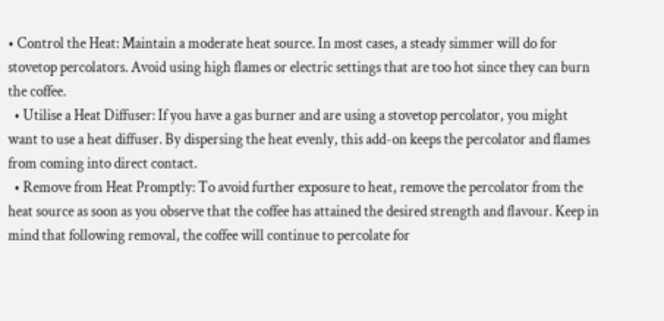• Control the Heat: Maintain a moderate heat source. In most cases, a steady simmer will do for stovetop percolators. Avoid using high flames or electric settings that are too hot since they can burn the coffee.
  • Utilise a Heat Diffuser: If you have a gas burner and are using a stovetop percolator, you might want to use a heat diffuser. By dispersing the heat evenly, this add-on keeps the percolator and flames from coming into direct contact.
  • Remove from Heat Promptly: To avoid further exposure to heat, remove the percolator from the heat source as soon as you observe that the coffee has attained the desired strength and flavour. Keep in mind that following removal, the coffee will continue to percolate for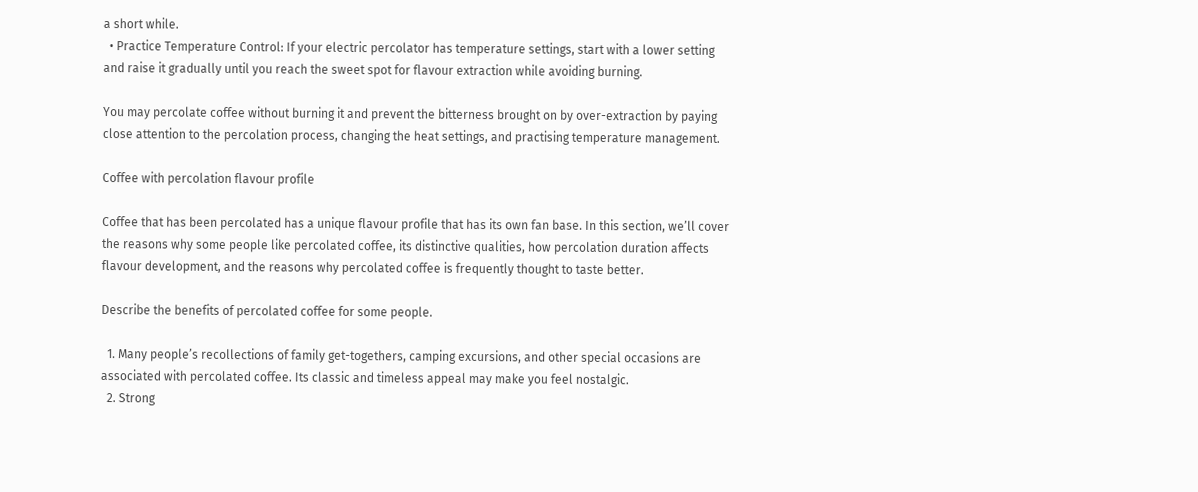a short while.
  • Practice Temperature Control: If your electric percolator has temperature settings, start with a lower setting and raise it gradually until you reach the sweet spot for flavour extraction while avoiding burning.

You may percolate coffee without burning it and prevent the bitterness brought on by over-extraction by paying close attention to the percolation process, changing the heat settings, and practising temperature management.

Coffee with percolation flavour profile

Coffee that has been percolated has a unique flavour profile that has its own fan base. In this section, we’ll cover the reasons why some people like percolated coffee, its distinctive qualities, how percolation duration affects flavour development, and the reasons why percolated coffee is frequently thought to taste better.

Describe the benefits of percolated coffee for some people.

  1. Many people’s recollections of family get-togethers, camping excursions, and other special occasions are associated with percolated coffee. Its classic and timeless appeal may make you feel nostalgic.
  2. Strong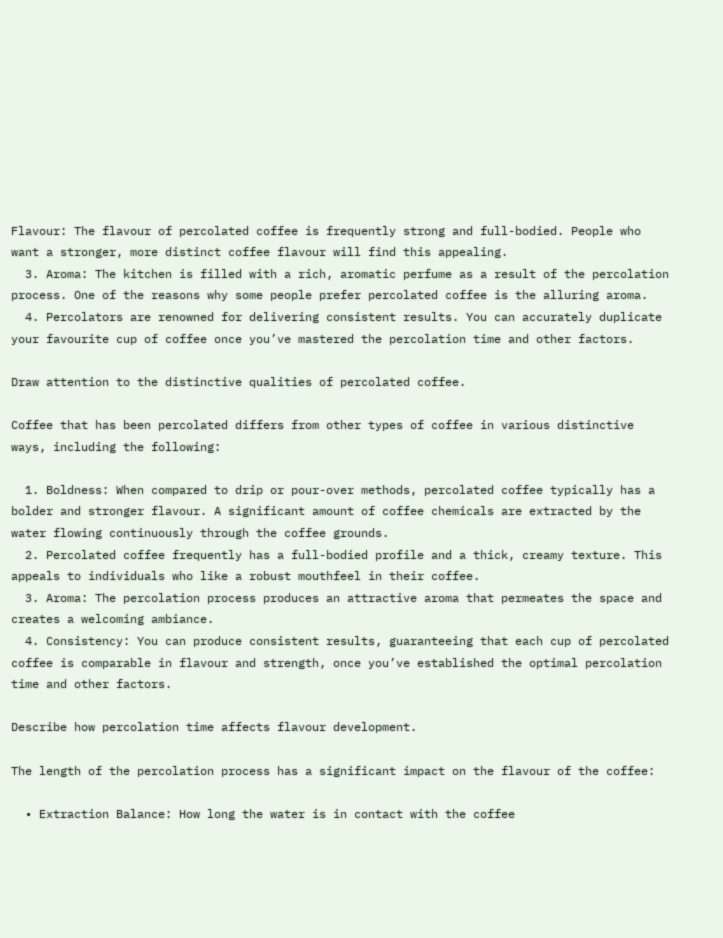Flavour: The flavour of percolated coffee is frequently strong and full-bodied. People who want a stronger, more distinct coffee flavour will find this appealing.
  3. Aroma: The kitchen is filled with a rich, aromatic perfume as a result of the percolation process. One of the reasons why some people prefer percolated coffee is the alluring aroma.
  4. Percolators are renowned for delivering consistent results. You can accurately duplicate your favourite cup of coffee once you’ve mastered the percolation time and other factors.

Draw attention to the distinctive qualities of percolated coffee.

Coffee that has been percolated differs from other types of coffee in various distinctive ways, including the following:

  1. Boldness: When compared to drip or pour-over methods, percolated coffee typically has a bolder and stronger flavour. A significant amount of coffee chemicals are extracted by the water flowing continuously through the coffee grounds.
  2. Percolated coffee frequently has a full-bodied profile and a thick, creamy texture. This appeals to individuals who like a robust mouthfeel in their coffee.
  3. Aroma: The percolation process produces an attractive aroma that permeates the space and creates a welcoming ambiance.
  4. Consistency: You can produce consistent results, guaranteeing that each cup of percolated coffee is comparable in flavour and strength, once you’ve established the optimal percolation time and other factors.

Describe how percolation time affects flavour development.

The length of the percolation process has a significant impact on the flavour of the coffee:

  • Extraction Balance: How long the water is in contact with the coffee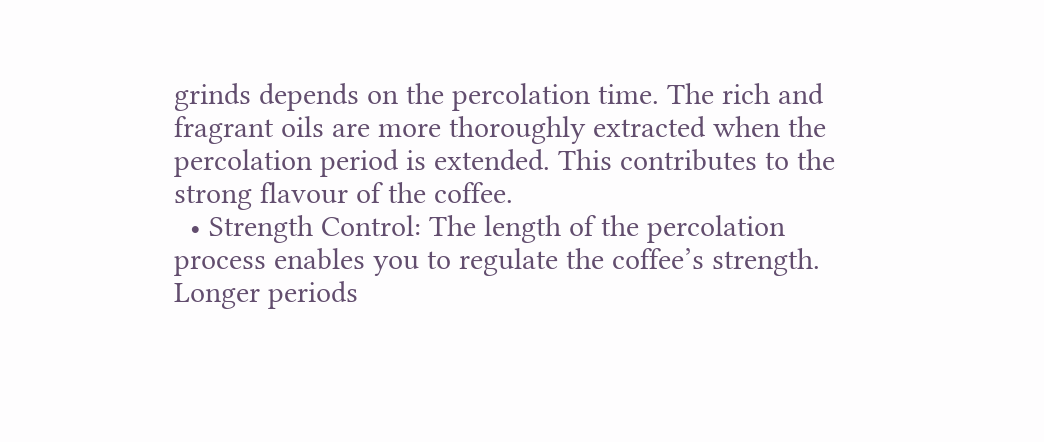grinds depends on the percolation time. The rich and fragrant oils are more thoroughly extracted when the percolation period is extended. This contributes to the strong flavour of the coffee.
  • Strength Control: The length of the percolation process enables you to regulate the coffee’s strength. Longer periods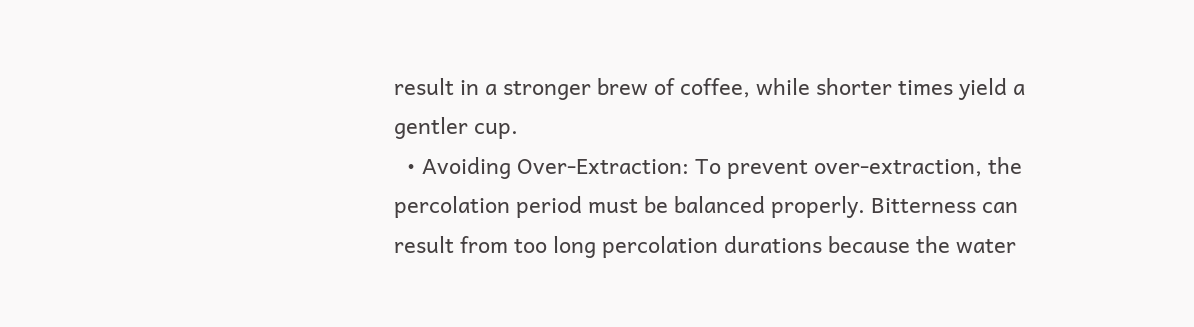result in a stronger brew of coffee, while shorter times yield a gentler cup.
  • Avoiding Over-Extraction: To prevent over-extraction, the percolation period must be balanced properly. Bitterness can result from too long percolation durations because the water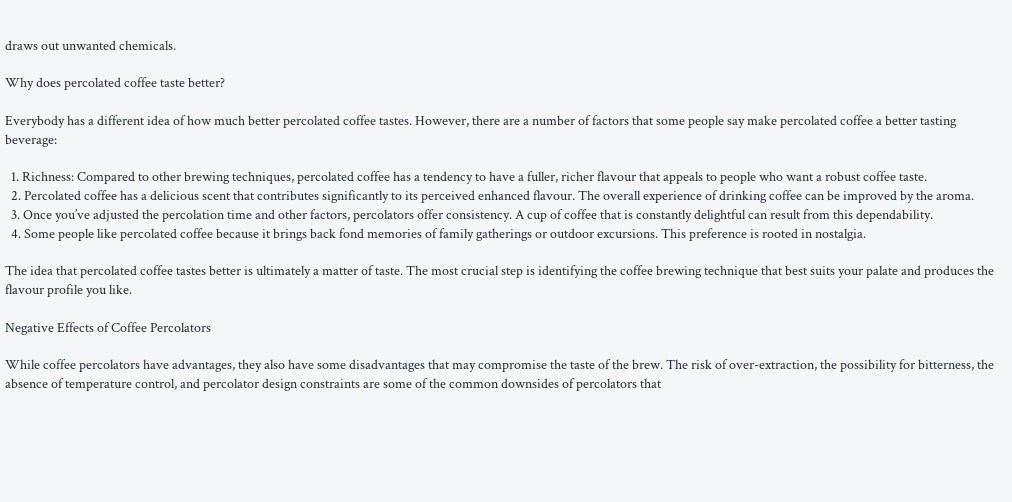draws out unwanted chemicals.

Why does percolated coffee taste better?

Everybody has a different idea of how much better percolated coffee tastes. However, there are a number of factors that some people say make percolated coffee a better tasting beverage:

  1. Richness: Compared to other brewing techniques, percolated coffee has a tendency to have a fuller, richer flavour that appeals to people who want a robust coffee taste.
  2. Percolated coffee has a delicious scent that contributes significantly to its perceived enhanced flavour. The overall experience of drinking coffee can be improved by the aroma.
  3. Once you’ve adjusted the percolation time and other factors, percolators offer consistency. A cup of coffee that is constantly delightful can result from this dependability.
  4. Some people like percolated coffee because it brings back fond memories of family gatherings or outdoor excursions. This preference is rooted in nostalgia.

The idea that percolated coffee tastes better is ultimately a matter of taste. The most crucial step is identifying the coffee brewing technique that best suits your palate and produces the flavour profile you like.

Negative Effects of Coffee Percolators

While coffee percolators have advantages, they also have some disadvantages that may compromise the taste of the brew. The risk of over-extraction, the possibility for bitterness, the absence of temperature control, and percolator design constraints are some of the common downsides of percolators that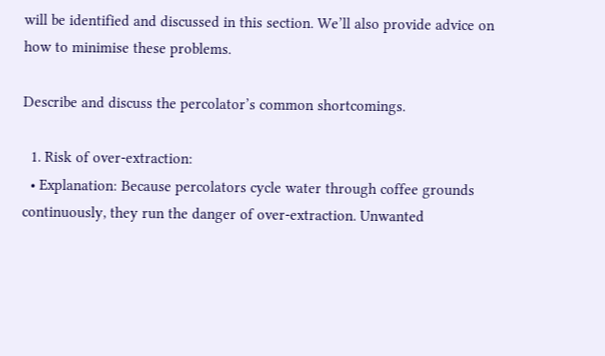will be identified and discussed in this section. We’ll also provide advice on how to minimise these problems.

Describe and discuss the percolator’s common shortcomings.

  1. Risk of over-extraction:
  • Explanation: Because percolators cycle water through coffee grounds continuously, they run the danger of over-extraction. Unwanted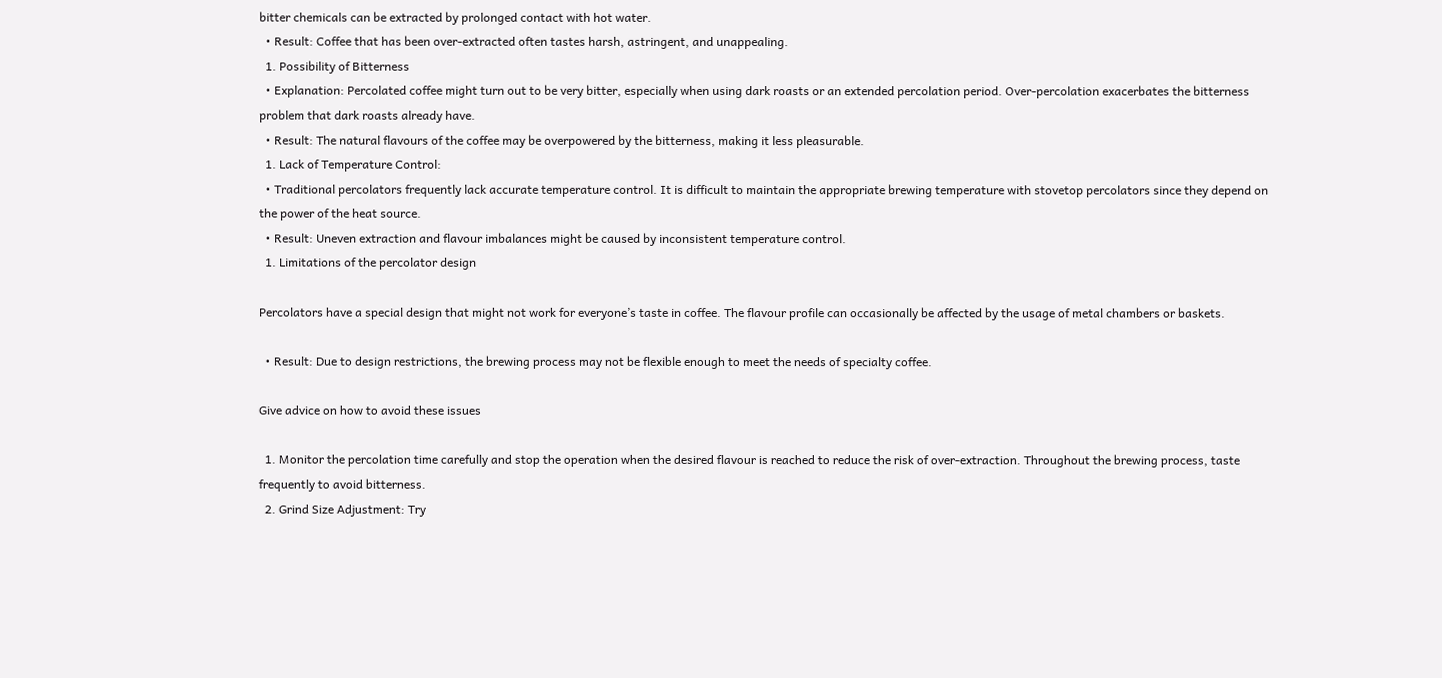bitter chemicals can be extracted by prolonged contact with hot water.
  • Result: Coffee that has been over-extracted often tastes harsh, astringent, and unappealing.
  1. Possibility of Bitterness
  • Explanation: Percolated coffee might turn out to be very bitter, especially when using dark roasts or an extended percolation period. Over-percolation exacerbates the bitterness problem that dark roasts already have.
  • Result: The natural flavours of the coffee may be overpowered by the bitterness, making it less pleasurable.
  1. Lack of Temperature Control:
  • Traditional percolators frequently lack accurate temperature control. It is difficult to maintain the appropriate brewing temperature with stovetop percolators since they depend on the power of the heat source.
  • Result: Uneven extraction and flavour imbalances might be caused by inconsistent temperature control.
  1. Limitations of the percolator design

Percolators have a special design that might not work for everyone’s taste in coffee. The flavour profile can occasionally be affected by the usage of metal chambers or baskets.

  • Result: Due to design restrictions, the brewing process may not be flexible enough to meet the needs of specialty coffee.

Give advice on how to avoid these issues

  1. Monitor the percolation time carefully and stop the operation when the desired flavour is reached to reduce the risk of over-extraction. Throughout the brewing process, taste frequently to avoid bitterness.
  2. Grind Size Adjustment: Try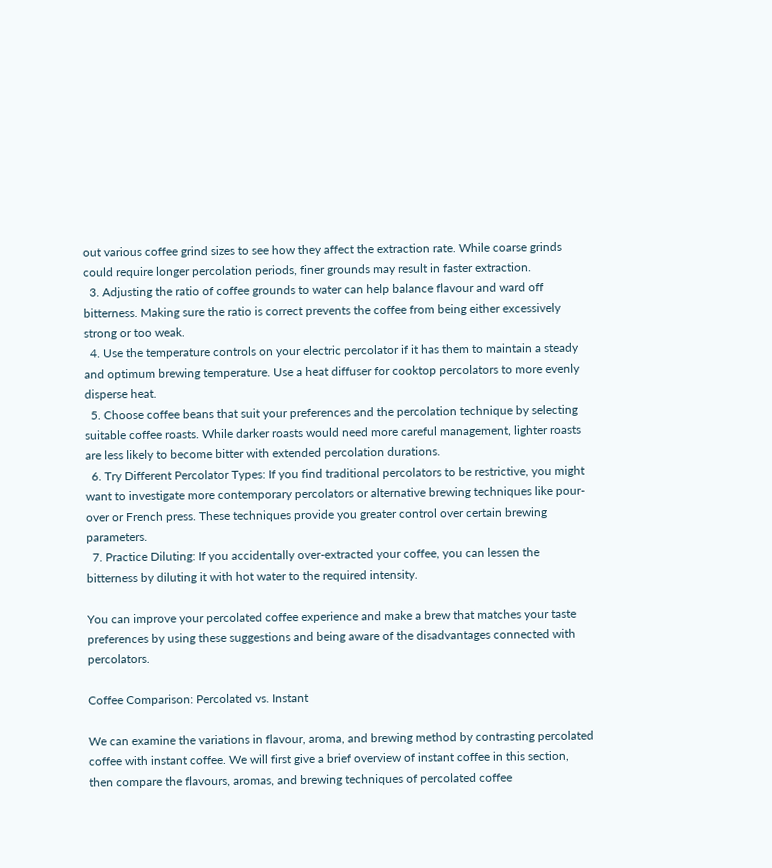out various coffee grind sizes to see how they affect the extraction rate. While coarse grinds could require longer percolation periods, finer grounds may result in faster extraction.
  3. Adjusting the ratio of coffee grounds to water can help balance flavour and ward off bitterness. Making sure the ratio is correct prevents the coffee from being either excessively strong or too weak.
  4. Use the temperature controls on your electric percolator if it has them to maintain a steady and optimum brewing temperature. Use a heat diffuser for cooktop percolators to more evenly disperse heat.
  5. Choose coffee beans that suit your preferences and the percolation technique by selecting suitable coffee roasts. While darker roasts would need more careful management, lighter roasts are less likely to become bitter with extended percolation durations.
  6. Try Different Percolator Types: If you find traditional percolators to be restrictive, you might want to investigate more contemporary percolators or alternative brewing techniques like pour-over or French press. These techniques provide you greater control over certain brewing parameters.
  7. Practice Diluting: If you accidentally over-extracted your coffee, you can lessen the bitterness by diluting it with hot water to the required intensity.

You can improve your percolated coffee experience and make a brew that matches your taste preferences by using these suggestions and being aware of the disadvantages connected with percolators.

Coffee Comparison: Percolated vs. Instant

We can examine the variations in flavour, aroma, and brewing method by contrasting percolated coffee with instant coffee. We will first give a brief overview of instant coffee in this section, then compare the flavours, aromas, and brewing techniques of percolated coffee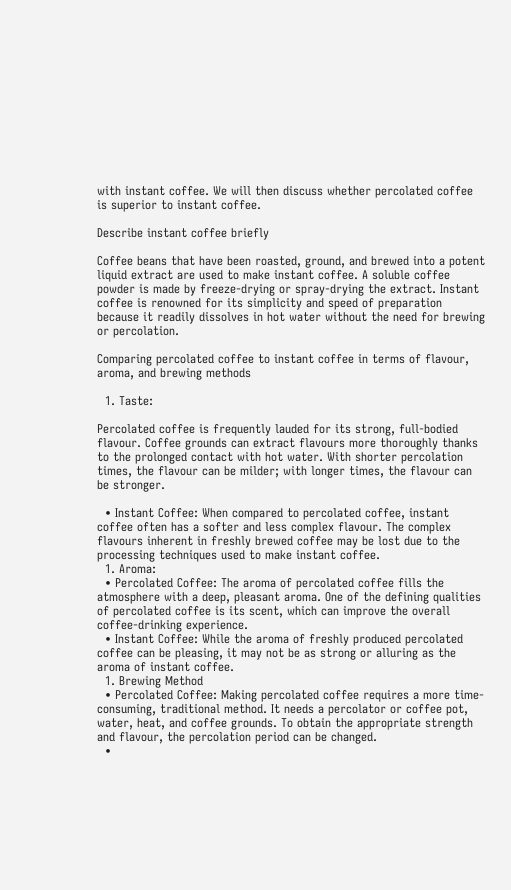with instant coffee. We will then discuss whether percolated coffee is superior to instant coffee.

Describe instant coffee briefly

Coffee beans that have been roasted, ground, and brewed into a potent liquid extract are used to make instant coffee. A soluble coffee powder is made by freeze-drying or spray-drying the extract. Instant coffee is renowned for its simplicity and speed of preparation because it readily dissolves in hot water without the need for brewing or percolation.

Comparing percolated coffee to instant coffee in terms of flavour, aroma, and brewing methods

  1. Taste:

Percolated coffee is frequently lauded for its strong, full-bodied flavour. Coffee grounds can extract flavours more thoroughly thanks to the prolonged contact with hot water. With shorter percolation times, the flavour can be milder; with longer times, the flavour can be stronger.

  • Instant Coffee: When compared to percolated coffee, instant coffee often has a softer and less complex flavour. The complex flavours inherent in freshly brewed coffee may be lost due to the processing techniques used to make instant coffee.
  1. Aroma:
  • Percolated Coffee: The aroma of percolated coffee fills the atmosphere with a deep, pleasant aroma. One of the defining qualities of percolated coffee is its scent, which can improve the overall coffee-drinking experience.
  • Instant Coffee: While the aroma of freshly produced percolated coffee can be pleasing, it may not be as strong or alluring as the aroma of instant coffee.
  1. Brewing Method
  • Percolated Coffee: Making percolated coffee requires a more time-consuming, traditional method. It needs a percolator or coffee pot, water, heat, and coffee grounds. To obtain the appropriate strength and flavour, the percolation period can be changed.
  •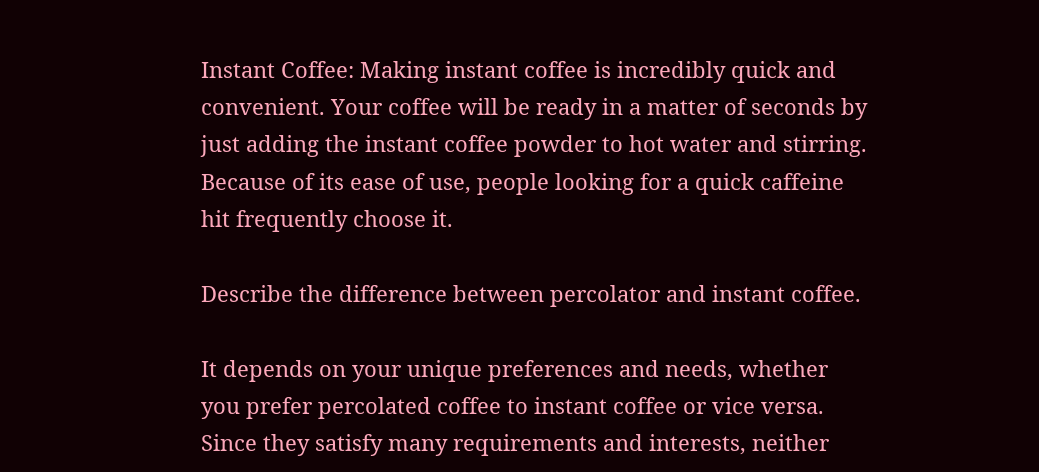Instant Coffee: Making instant coffee is incredibly quick and convenient. Your coffee will be ready in a matter of seconds by just adding the instant coffee powder to hot water and stirring. Because of its ease of use, people looking for a quick caffeine hit frequently choose it.

Describe the difference between percolator and instant coffee.

It depends on your unique preferences and needs, whether you prefer percolated coffee to instant coffee or vice versa. Since they satisfy many requirements and interests, neither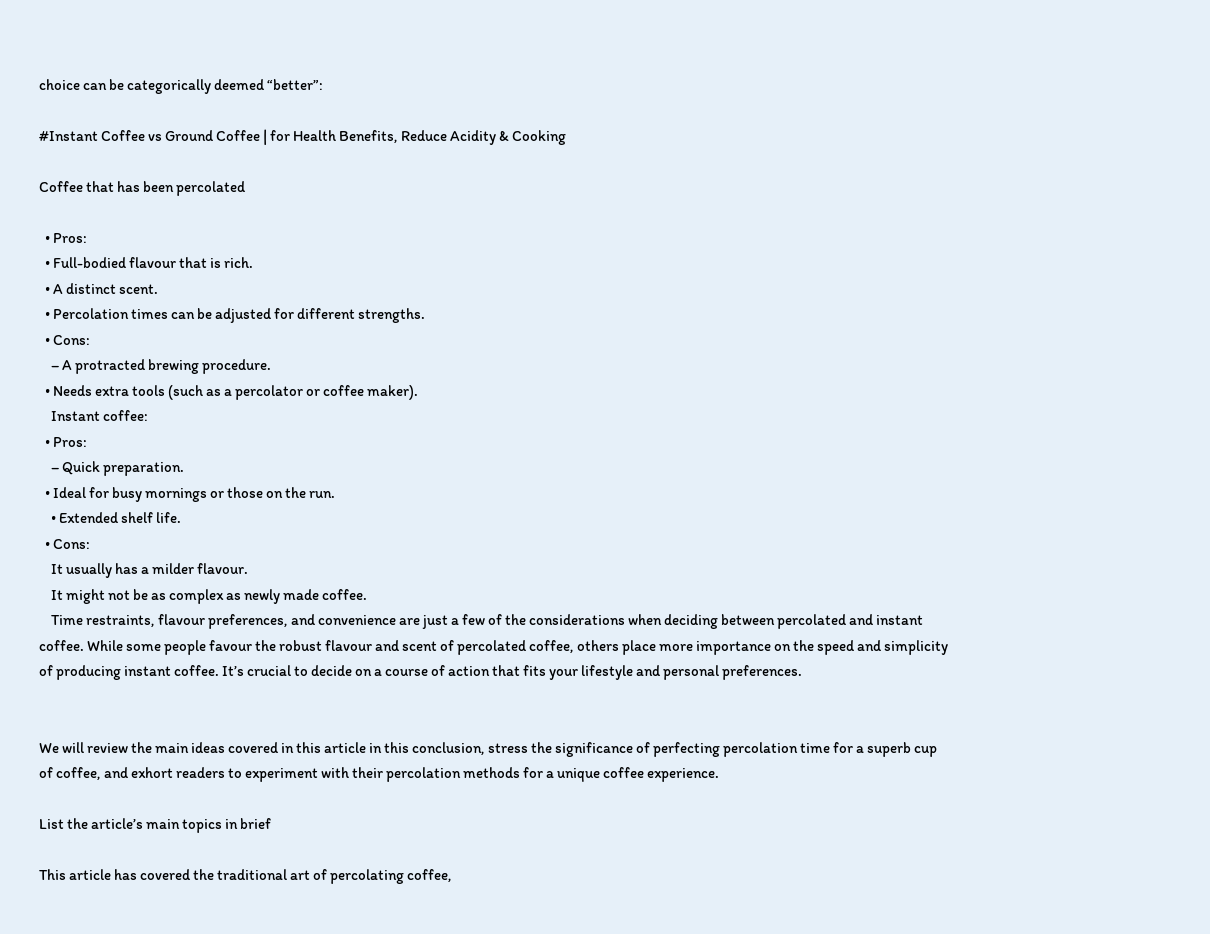choice can be categorically deemed “better”:

#Instant Coffee vs Ground Coffee | for Health Benefits, Reduce Acidity & Cooking

Coffee that has been percolated

  • Pros:
  • Full-bodied flavour that is rich.
  • A distinct scent.
  • Percolation times can be adjusted for different strengths.
  • Cons:
    – A protracted brewing procedure.
  • Needs extra tools (such as a percolator or coffee maker).
    Instant coffee:
  • Pros:
    – Quick preparation.
  • Ideal for busy mornings or those on the run.
    • Extended shelf life.
  • Cons:
    It usually has a milder flavour.
    It might not be as complex as newly made coffee.
    Time restraints, flavour preferences, and convenience are just a few of the considerations when deciding between percolated and instant coffee. While some people favour the robust flavour and scent of percolated coffee, others place more importance on the speed and simplicity of producing instant coffee. It’s crucial to decide on a course of action that fits your lifestyle and personal preferences.


We will review the main ideas covered in this article in this conclusion, stress the significance of perfecting percolation time for a superb cup of coffee, and exhort readers to experiment with their percolation methods for a unique coffee experience.

List the article’s main topics in brief

This article has covered the traditional art of percolating coffee,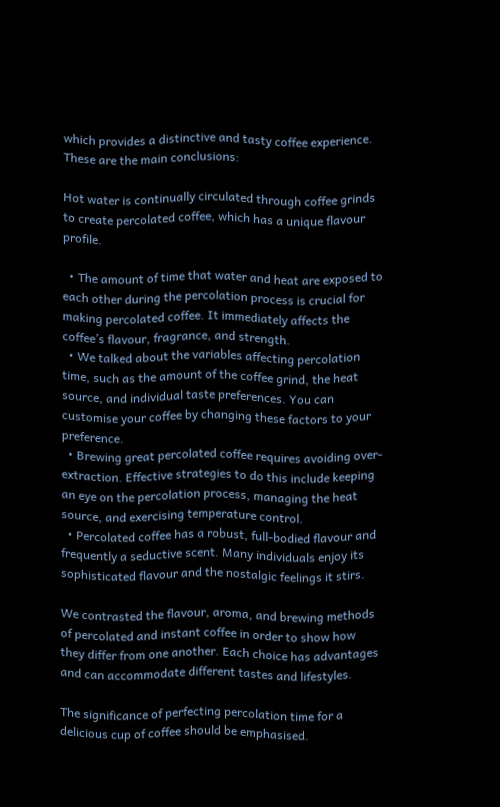which provides a distinctive and tasty coffee experience. These are the main conclusions:

Hot water is continually circulated through coffee grinds to create percolated coffee, which has a unique flavour profile.

  • The amount of time that water and heat are exposed to each other during the percolation process is crucial for making percolated coffee. It immediately affects the coffee’s flavour, fragrance, and strength.
  • We talked about the variables affecting percolation time, such as the amount of the coffee grind, the heat source, and individual taste preferences. You can customise your coffee by changing these factors to your preference.
  • Brewing great percolated coffee requires avoiding over-extraction. Effective strategies to do this include keeping an eye on the percolation process, managing the heat source, and exercising temperature control.
  • Percolated coffee has a robust, full-bodied flavour and frequently a seductive scent. Many individuals enjoy its sophisticated flavour and the nostalgic feelings it stirs.

We contrasted the flavour, aroma, and brewing methods of percolated and instant coffee in order to show how they differ from one another. Each choice has advantages and can accommodate different tastes and lifestyles.

The significance of perfecting percolation time for a delicious cup of coffee should be emphasised.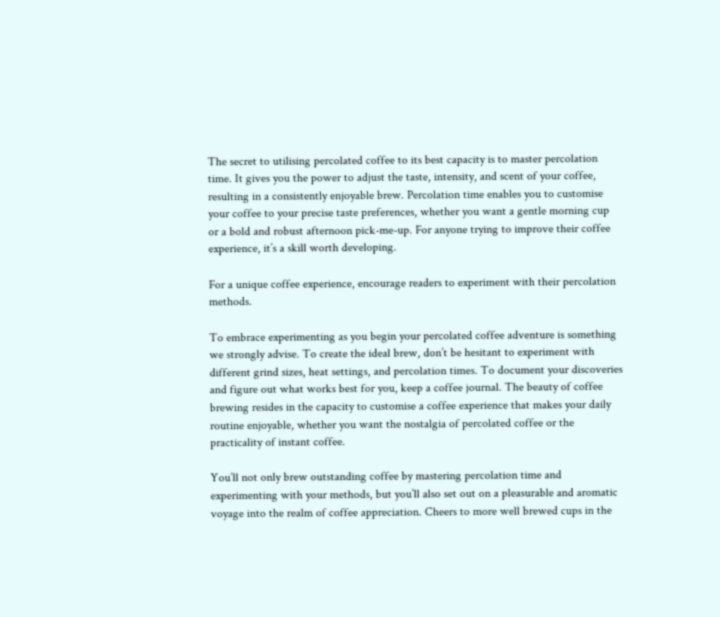The secret to utilising percolated coffee to its best capacity is to master percolation time. It gives you the power to adjust the taste, intensity, and scent of your coffee, resulting in a consistently enjoyable brew. Percolation time enables you to customise your coffee to your precise taste preferences, whether you want a gentle morning cup or a bold and robust afternoon pick-me-up. For anyone trying to improve their coffee experience, it’s a skill worth developing.

For a unique coffee experience, encourage readers to experiment with their percolation methods.

To embrace experimenting as you begin your percolated coffee adventure is something we strongly advise. To create the ideal brew, don’t be hesitant to experiment with different grind sizes, heat settings, and percolation times. To document your discoveries and figure out what works best for you, keep a coffee journal. The beauty of coffee brewing resides in the capacity to customise a coffee experience that makes your daily routine enjoyable, whether you want the nostalgia of percolated coffee or the practicality of instant coffee.

You’ll not only brew outstanding coffee by mastering percolation time and experimenting with your methods, but you’ll also set out on a pleasurable and aromatic voyage into the realm of coffee appreciation. Cheers to more well brewed cups in the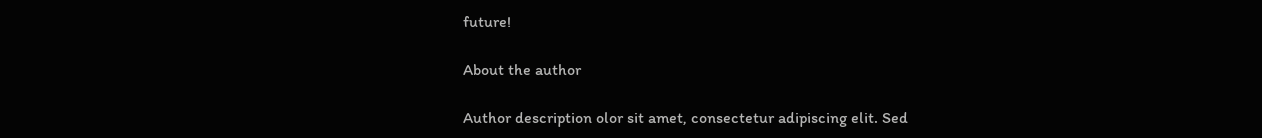future!

About the author

Author description olor sit amet, consectetur adipiscing elit. Sed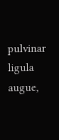pulvinar ligula augue,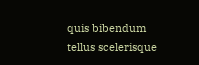quis bibendum tellus scelerisque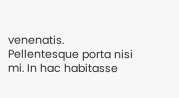venenatis. Pellentesque porta nisi mi. In hac habitasse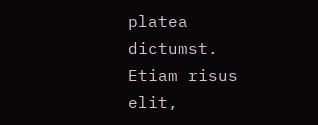platea dictumst. Etiam risus elit,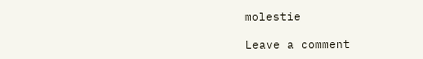molestie

Leave a comment